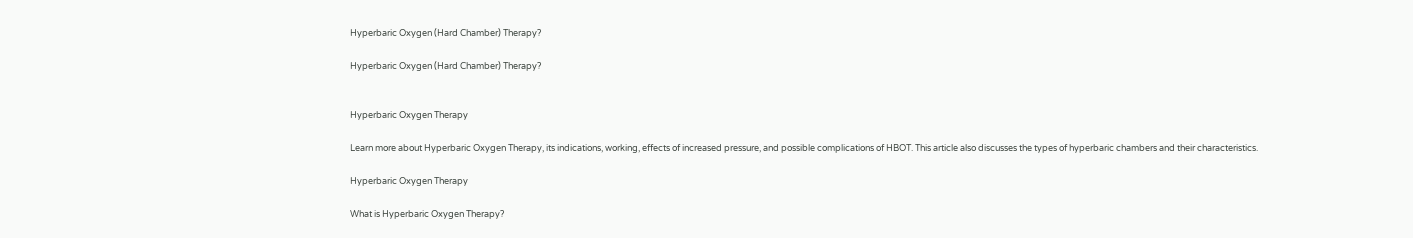Hyperbaric Oxygen (Hard Chamber) Therapy?

Hyperbaric Oxygen (Hard Chamber) Therapy?


Hyperbaric Oxygen Therapy

Learn more about Hyperbaric Oxygen Therapy, its indications, working, effects of increased pressure, and possible complications of HBOT. This article also discusses the types of hyperbaric chambers and their characteristics.

Hyperbaric Oxygen Therapy

What is Hyperbaric Oxygen Therapy?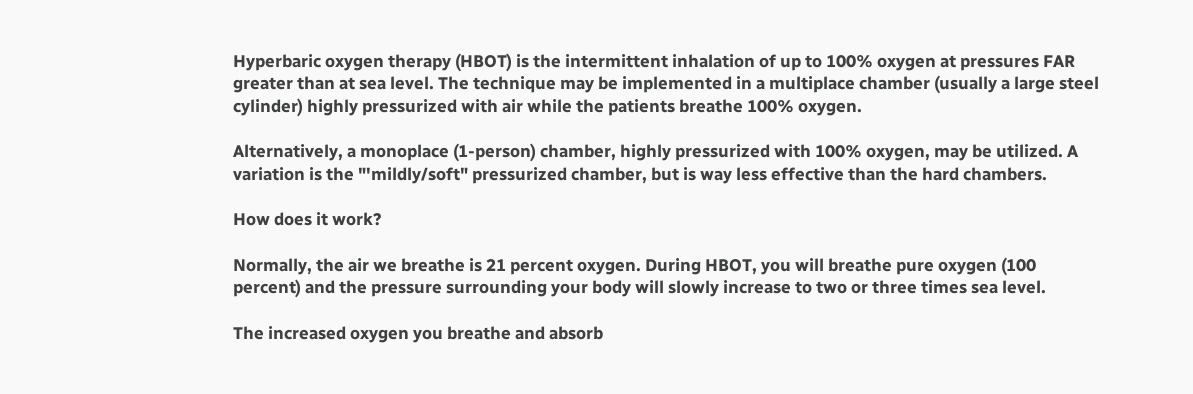Hyperbaric oxygen therapy (HBOT) is the intermittent inhalation of up to 100% oxygen at pressures FAR greater than at sea level. The technique may be implemented in a multiplace chamber (usually a large steel cylinder) highly pressurized with air while the patients breathe 100% oxygen.

Alternatively, a monoplace (1-person) chamber, highly pressurized with 100% oxygen, may be utilized. A variation is the "'mildly/soft" pressurized chamber, but is way less effective than the hard chambers.

How does it work?

Normally, the air we breathe is 21 percent oxygen. During HBOT, you will breathe pure oxygen (100 percent) and the pressure surrounding your body will slowly increase to two or three times sea level.

The increased oxygen you breathe and absorb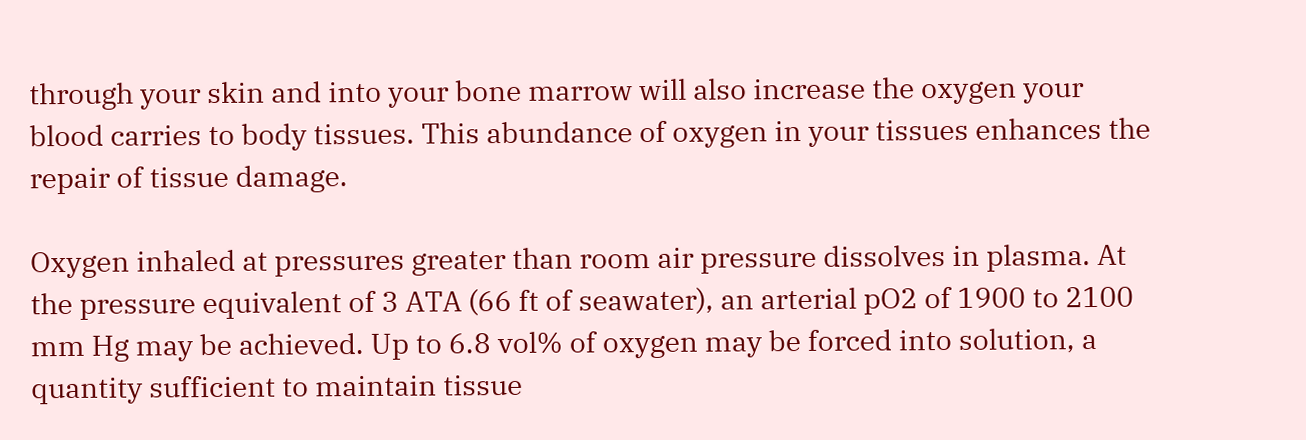through your skin and into your bone marrow will also increase the oxygen your blood carries to body tissues. This abundance of oxygen in your tissues enhances the repair of tissue damage.

Oxygen inhaled at pressures greater than room air pressure dissolves in plasma. At the pressure equivalent of 3 ATA (66 ft of seawater), an arterial pO2 of 1900 to 2100 mm Hg may be achieved. Up to 6.8 vol% of oxygen may be forced into solution, a quantity sufficient to maintain tissue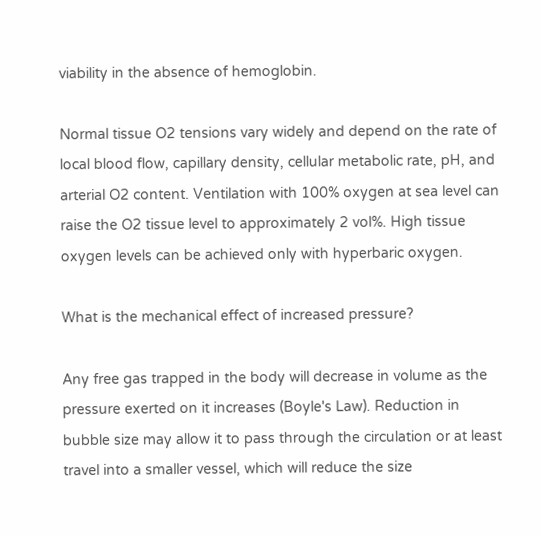viability in the absence of hemoglobin.

Normal tissue O2 tensions vary widely and depend on the rate of local blood flow, capillary density, cellular metabolic rate, pH, and arterial O2 content. Ventilation with 100% oxygen at sea level can raise the O2 tissue level to approximately 2 vol%. High tissue oxygen levels can be achieved only with hyperbaric oxygen.

What is the mechanical effect of increased pressure?

Any free gas trapped in the body will decrease in volume as the pressure exerted on it increases (Boyle's Law). Reduction in bubble size may allow it to pass through the circulation or at least travel into a smaller vessel, which will reduce the size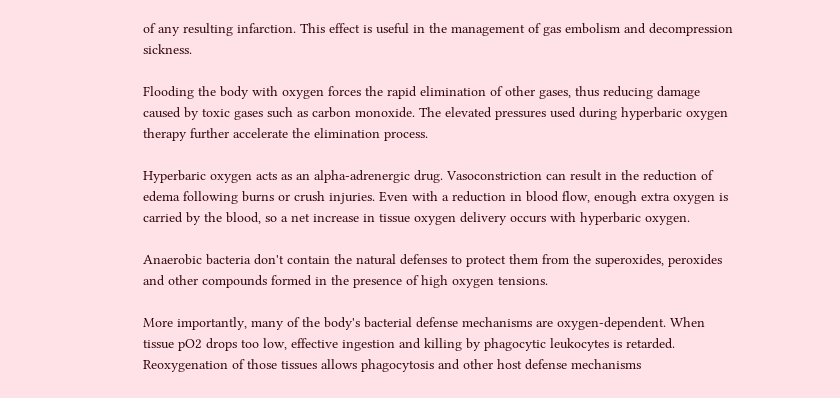of any resulting infarction. This effect is useful in the management of gas embolism and decompression sickness.

Flooding the body with oxygen forces the rapid elimination of other gases, thus reducing damage caused by toxic gases such as carbon monoxide. The elevated pressures used during hyperbaric oxygen therapy further accelerate the elimination process.

Hyperbaric oxygen acts as an alpha-adrenergic drug. Vasoconstriction can result in the reduction of edema following burns or crush injuries. Even with a reduction in blood flow, enough extra oxygen is carried by the blood, so a net increase in tissue oxygen delivery occurs with hyperbaric oxygen.

Anaerobic bacteria don't contain the natural defenses to protect them from the superoxides, peroxides and other compounds formed in the presence of high oxygen tensions.

More importantly, many of the body's bacterial defense mechanisms are oxygen-dependent. When tissue pO2 drops too low, effective ingestion and killing by phagocytic leukocytes is retarded. Reoxygenation of those tissues allows phagocytosis and other host defense mechanisms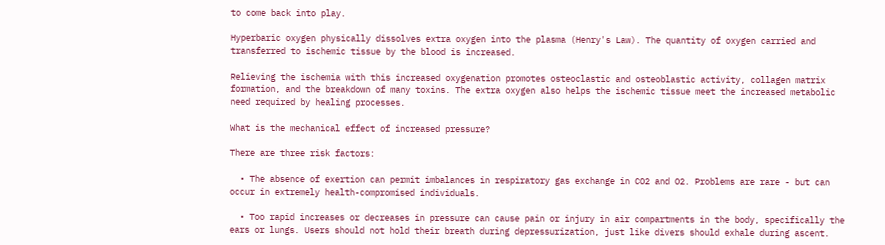to come back into play.

Hyperbaric oxygen physically dissolves extra oxygen into the plasma (Henry's Law). The quantity of oxygen carried and transferred to ischemic tissue by the blood is increased.

Relieving the ischemia with this increased oxygenation promotes osteoclastic and osteoblastic activity, collagen matrix formation, and the breakdown of many toxins. The extra oxygen also helps the ischemic tissue meet the increased metabolic need required by healing processes.

What is the mechanical effect of increased pressure?

There are three risk factors:

  • The absence of exertion can permit imbalances in respiratory gas exchange in CO2 and O2. Problems are rare - but can occur in extremely health-compromised individuals.

  • Too rapid increases or decreases in pressure can cause pain or injury in air compartments in the body, specifically the ears or lungs. Users should not hold their breath during depressurization, just like divers should exhale during ascent.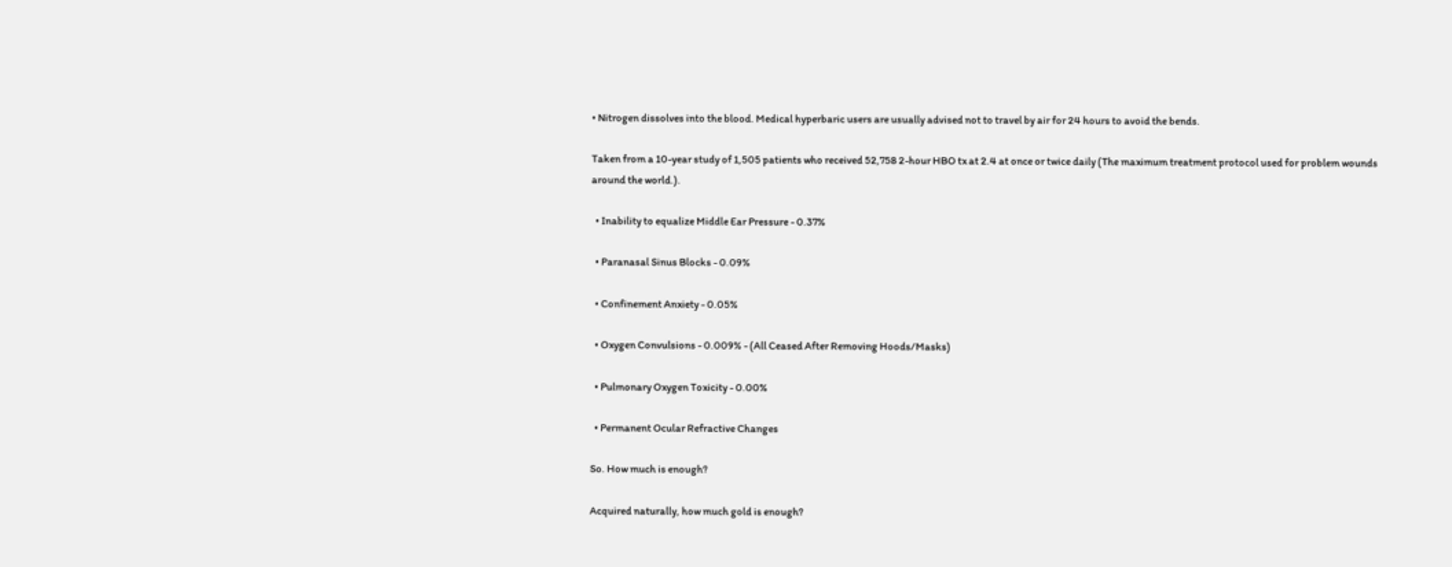• Nitrogen dissolves into the blood. Medical hyperbaric users are usually advised not to travel by air for 24 hours to avoid the bends.

Taken from a 10-year study of 1,505 patients who received 52,758 2-hour HBO tx at 2.4 at once or twice daily (The maximum treatment protocol used for problem wounds around the world.).

  • Inability to equalize Middle Ear Pressure - 0.37%

  • Paranasal Sinus Blocks - 0.09%

  • Confinement Anxiety - 0.05%

  • Oxygen Convulsions - 0.009% - (All Ceased After Removing Hoods/Masks)

  • Pulmonary Oxygen Toxicity - 0.00%

  • Permanent Ocular Refractive Changes

So. How much is enough?

Acquired naturally, how much gold is enough?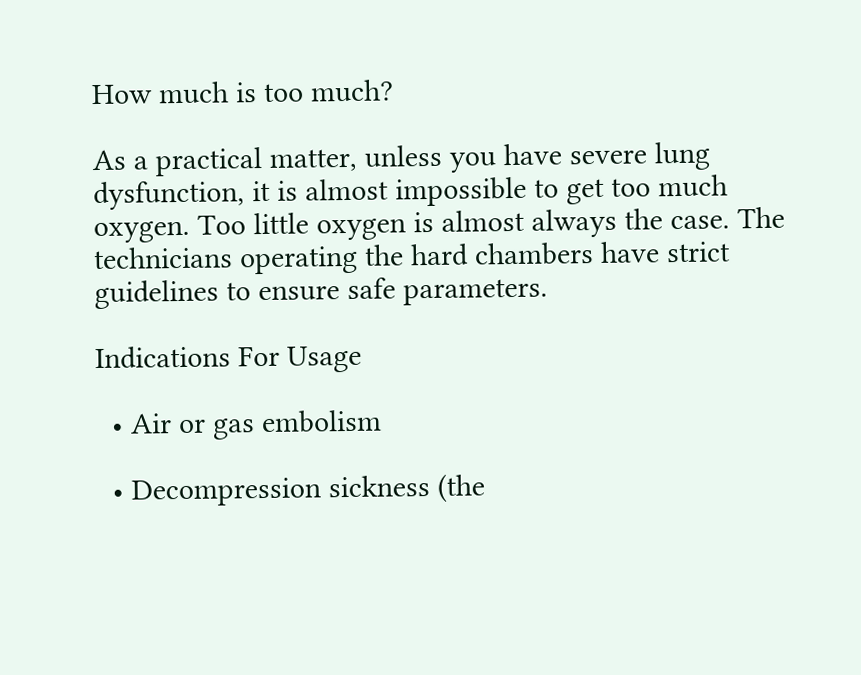How much is too much?

As a practical matter, unless you have severe lung dysfunction, it is almost impossible to get too much oxygen. Too little oxygen is almost always the case. The technicians operating the hard chambers have strict guidelines to ensure safe parameters.

Indications For Usage

  • Air or gas embolism

  • Decompression sickness (the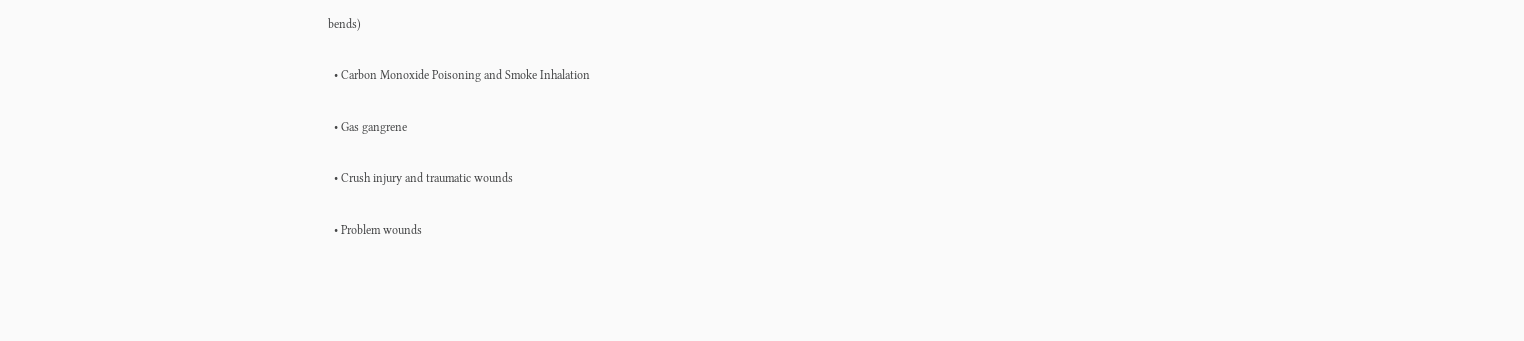bends)

  • Carbon Monoxide Poisoning and Smoke Inhalation

  • Gas gangrene

  • Crush injury and traumatic wounds

  • Problem wounds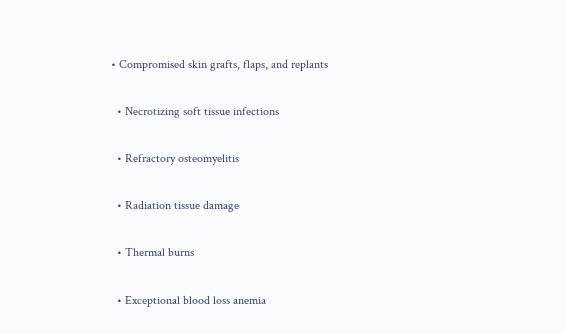• Compromised skin grafts, flaps, and replants

  • Necrotizing soft tissue infections

  • Refractory osteomyelitis

  • Radiation tissue damage

  • Thermal burns

  • Exceptional blood loss anemia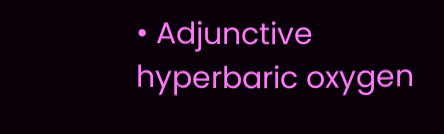• Adjunctive hyperbaric oxygen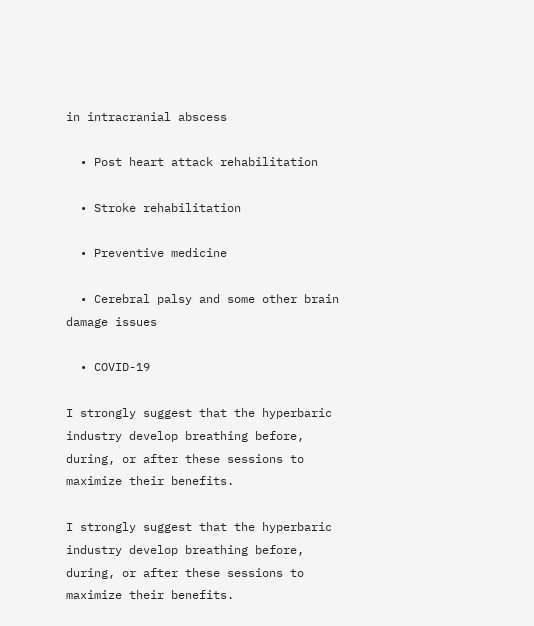in intracranial abscess

  • Post heart attack rehabilitation

  • Stroke rehabilitation

  • Preventive medicine

  • Cerebral palsy and some other brain damage issues

  • COVID-19

I strongly suggest that the hyperbaric industry develop breathing before, during, or after these sessions to maximize their benefits.

I strongly suggest that the hyperbaric industry develop breathing before, during, or after these sessions to maximize their benefits.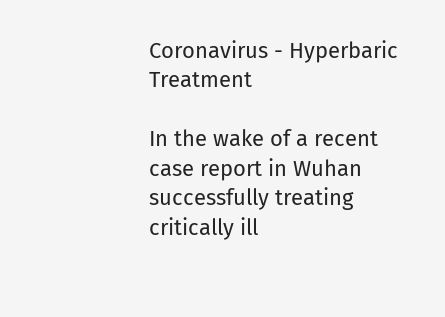Coronavirus - Hyperbaric Treatment

In the wake of a recent case report in Wuhan successfully treating critically ill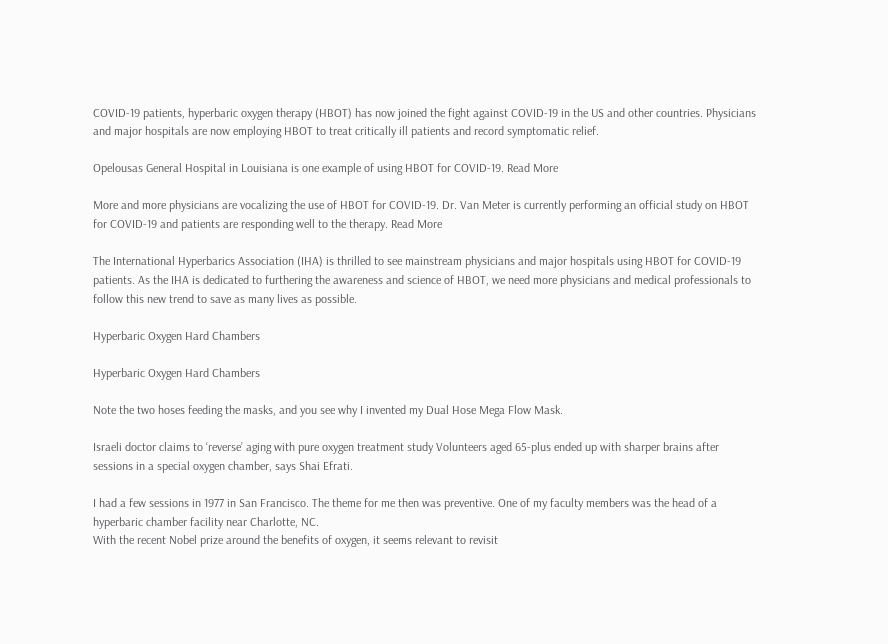COVID-19 patients, hyperbaric oxygen therapy (HBOT) has now joined the fight against COVID-19 in the US and other countries. Physicians and major hospitals are now employing HBOT to treat critically ill patients and record symptomatic relief.

Opelousas General Hospital in Louisiana is one example of using HBOT for COVID-19. Read More

More and more physicians are vocalizing the use of HBOT for COVID-19. Dr. Van Meter is currently performing an official study on HBOT for COVID-19 and patients are responding well to the therapy. Read More

The International Hyperbarics Association (IHA) is thrilled to see mainstream physicians and major hospitals using HBOT for COVID-19 patients. As the IHA is dedicated to furthering the awareness and science of HBOT, we need more physicians and medical professionals to follow this new trend to save as many lives as possible.

Hyperbaric Oxygen Hard Chambers

Hyperbaric Oxygen Hard Chambers

Note the two hoses feeding the masks, and you see why I invented my Dual Hose Mega Flow Mask.

Israeli doctor claims to ‘reverse’ aging with pure oxygen treatment study Volunteers aged 65-plus ended up with sharper brains after sessions in a special oxygen chamber, says Shai Efrati.

I had a few sessions in 1977 in San Francisco. The theme for me then was preventive. One of my faculty members was the head of a hyperbaric chamber facility near Charlotte, NC.
With the recent Nobel prize around the benefits of oxygen, it seems relevant to revisit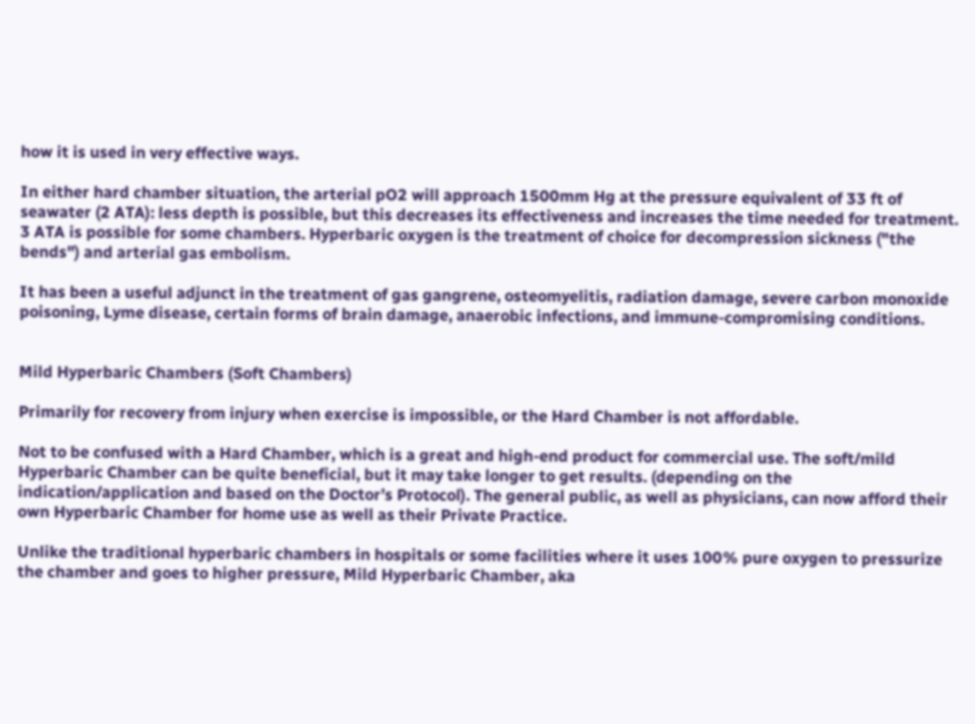how it is used in very effective ways.

In either hard chamber situation, the arterial pO2 will approach 1500mm Hg at the pressure equivalent of 33 ft of seawater (2 ATA): less depth is possible, but this decreases its effectiveness and increases the time needed for treatment. 3 ATA is possible for some chambers. Hyperbaric oxygen is the treatment of choice for decompression sickness ("the bends") and arterial gas embolism.

It has been a useful adjunct in the treatment of gas gangrene, osteomyelitis, radiation damage, severe carbon monoxide poisoning, Lyme disease, certain forms of brain damage, anaerobic infections, and immune-compromising conditions.


Mild Hyperbaric Chambers (Soft Chambers)

Primarily for recovery from injury when exercise is impossible, or the Hard Chamber is not affordable.

Not to be confused with a Hard Chamber, which is a great and high-end product for commercial use. The soft/mild Hyperbaric Chamber can be quite beneficial, but it may take longer to get results. (depending on the indication/application and based on the Doctor’s Protocol). The general public, as well as physicians, can now afford their own Hyperbaric Chamber for home use as well as their Private Practice.

Unlike the traditional hyperbaric chambers in hospitals or some facilities where it uses 100% pure oxygen to pressurize the chamber and goes to higher pressure, Mild Hyperbaric Chamber, aka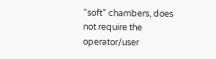“soft” chambers, does not require the operator/user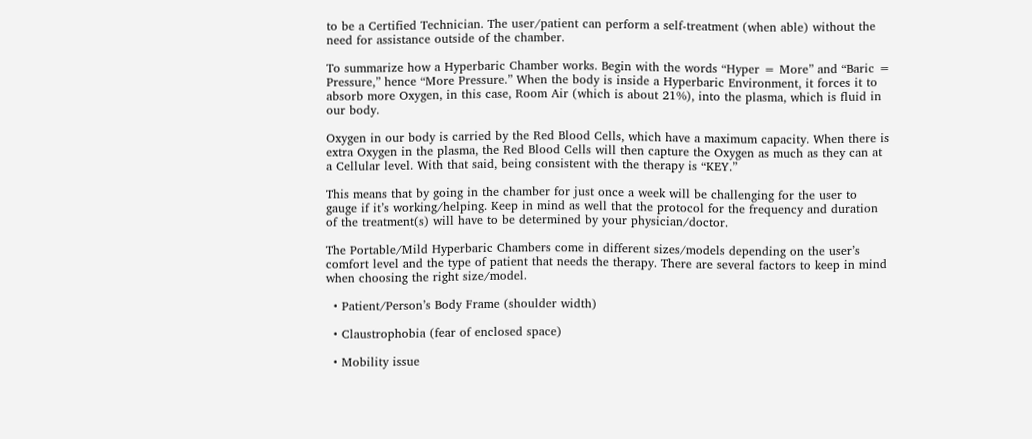to be a Certified Technician. The user/patient can perform a self-treatment (when able) without the need for assistance outside of the chamber.

To summarize how a Hyperbaric Chamber works. Begin with the words “Hyper = More” and “Baric = Pressure,” hence “More Pressure.” When the body is inside a Hyperbaric Environment, it forces it to absorb more Oxygen, in this case, Room Air (which is about 21%), into the plasma, which is fluid in our body.

Oxygen in our body is carried by the Red Blood Cells, which have a maximum capacity. When there is extra Oxygen in the plasma, the Red Blood Cells will then capture the Oxygen as much as they can at a Cellular level. With that said, being consistent with the therapy is “KEY.”

This means that by going in the chamber for just once a week will be challenging for the user to gauge if it’s working/helping. Keep in mind as well that the protocol for the frequency and duration of the treatment(s) will have to be determined by your physician/doctor.

The Portable/Mild Hyperbaric Chambers come in different sizes/models depending on the user’s comfort level and the type of patient that needs the therapy. There are several factors to keep in mind when choosing the right size/model.

  • Patient/Person’s Body Frame (shoulder width)

  • Claustrophobia (fear of enclosed space)

  • Mobility issue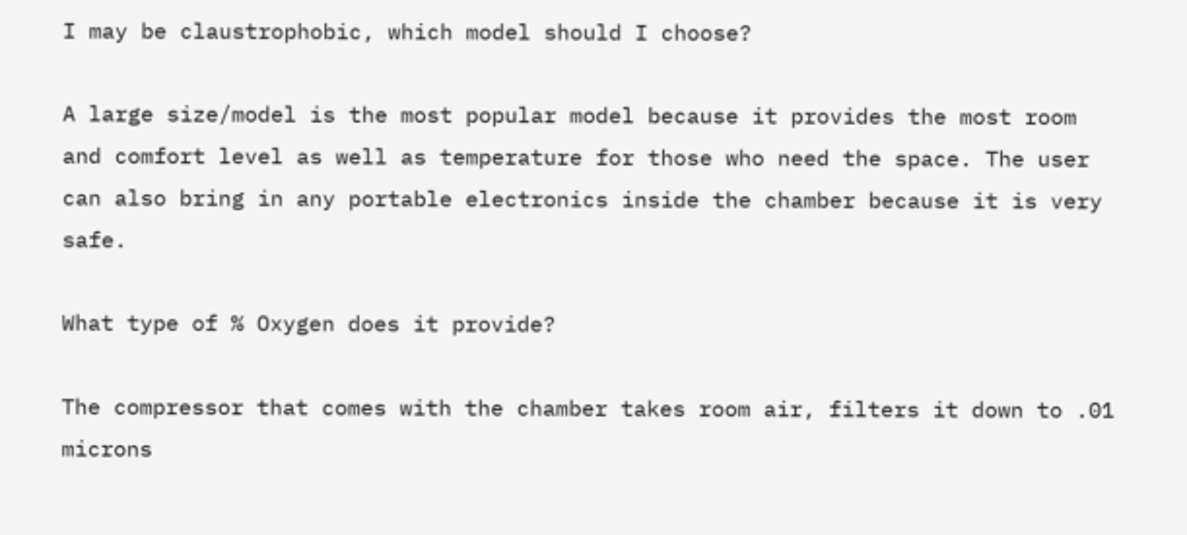I may be claustrophobic, which model should I choose?

A large size/model is the most popular model because it provides the most room and comfort level as well as temperature for those who need the space. The user can also bring in any portable electronics inside the chamber because it is very safe.

What type of % Oxygen does it provide?

The compressor that comes with the chamber takes room air, filters it down to .01 microns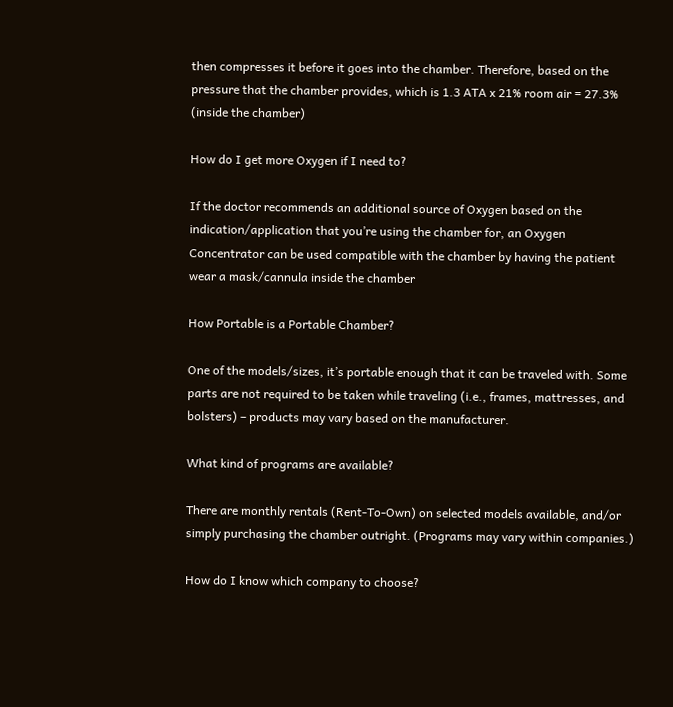then compresses it before it goes into the chamber. Therefore, based on the pressure that the chamber provides, which is 1.3 ATA x 21% room air = 27.3% (inside the chamber)

How do I get more Oxygen if I need to?

If the doctor recommends an additional source of Oxygen based on the indication/application that you’re using the chamber for, an Oxygen Concentrator can be used compatible with the chamber by having the patient wear a mask/cannula inside the chamber

How Portable is a Portable Chamber?

One of the models/sizes, it’s portable enough that it can be traveled with. Some parts are not required to be taken while traveling (i.e., frames, mattresses, and bolsters) – products may vary based on the manufacturer.

What kind of programs are available?

There are monthly rentals (Rent-To-Own) on selected models available, and/or simply purchasing the chamber outright. (Programs may vary within companies.)

How do I know which company to choose?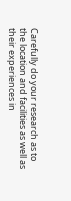Carefully do your research as to the location and facilities as well as their experiences in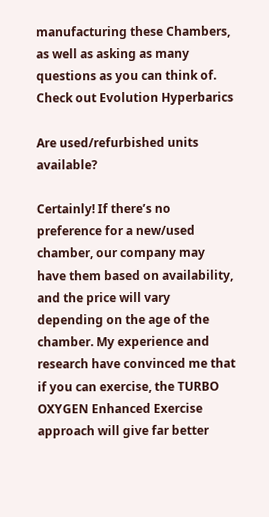manufacturing these Chambers, as well as asking as many questions as you can think of. Check out Evolution Hyperbarics

Are used/refurbished units available?

Certainly! If there’s no preference for a new/used chamber, our company may have them based on availability, and the price will vary depending on the age of the chamber. My experience and research have convinced me that if you can exercise, the TURBO OXYGEN Enhanced Exercise approach will give far better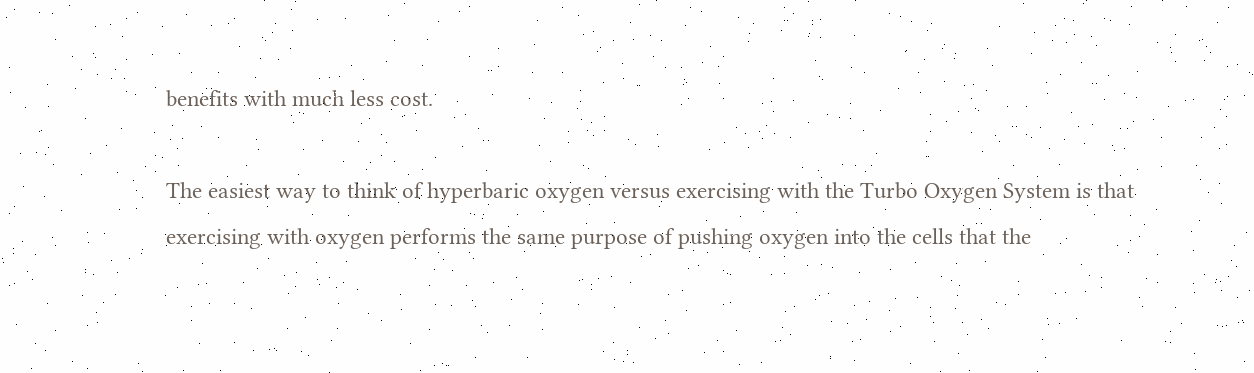benefits with much less cost.

The easiest way to think of hyperbaric oxygen versus exercising with the Turbo Oxygen System is that exercising with oxygen performs the same purpose of pushing oxygen into the cells that the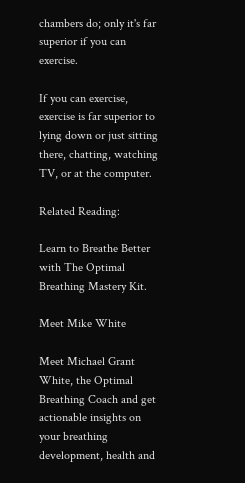chambers do; only it's far superior if you can exercise.

If you can exercise, exercise is far superior to lying down or just sitting there, chatting, watching TV, or at the computer.

Related Reading:

Learn to Breathe Better with The Optimal Breathing Mastery Kit.

Meet Mike White

Meet Michael Grant White, the Optimal Breathing Coach and get actionable insights on your breathing development, health and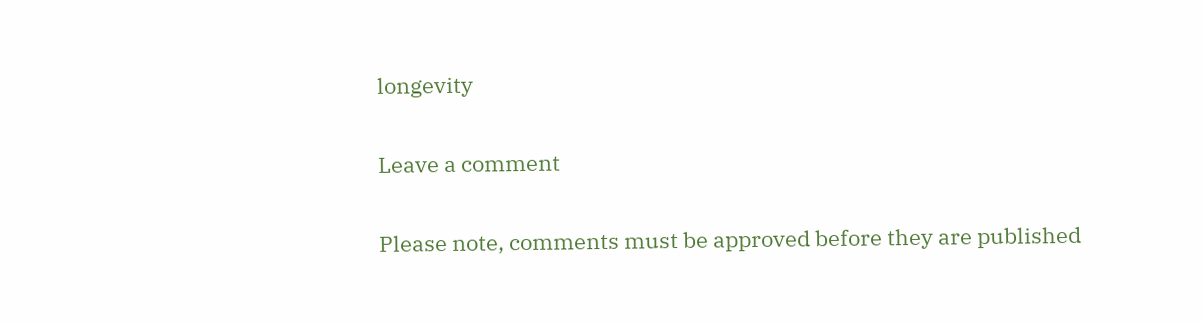longevity

Leave a comment

Please note, comments must be approved before they are published